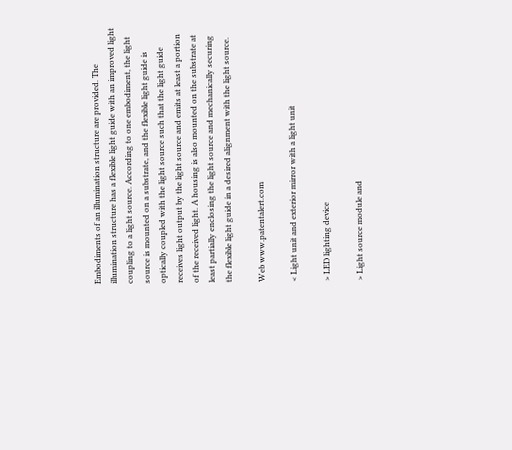Embodiments of an illumination structure are provided. The illumination structure has a flexible light guide with an improved light coupling to a light source. According to one embodiment, the light source is mounted on a substrate, and the flexible light guide is optically coupled with the light source such that the light guide receives light output by the light source and emits at least a portion of the received light. A housing is also mounted on the substrate at least partially enclosing the light source and mechanically securing the flexible light guide in a desired alignment with the light source.

Web www.patentalert.com

< Light unit and exterior mirror with a light unit

> LED lighting device

> Light source module and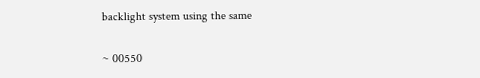backlight system using the same

~ 00550